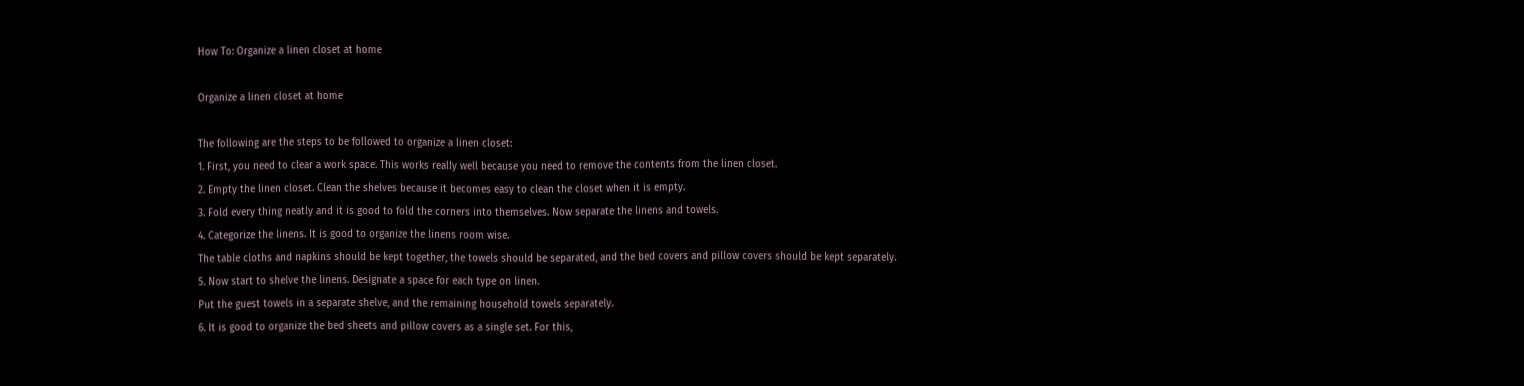How To: Organize a linen closet at home

Organize a linen closet at home

The following are the steps to be followed to organize a linen closet:
1. First, you need to clear a work space. This works really well because you need to remove the contents from the linen closet.
2. Empty the linen closet. Clean the shelves because it becomes easy to clean the closet when it is empty.
3. Fold every thing neatly and it is good to fold the corners into themselves. Now separate the linens and towels.
4. Categorize the linens. It is good to organize the linens room wise.
The table cloths and napkins should be kept together, the towels should be separated, and the bed covers and pillow covers should be kept separately.
5. Now start to shelve the linens. Designate a space for each type on linen.
Put the guest towels in a separate shelve, and the remaining household towels separately.
6. It is good to organize the bed sheets and pillow covers as a single set. For this,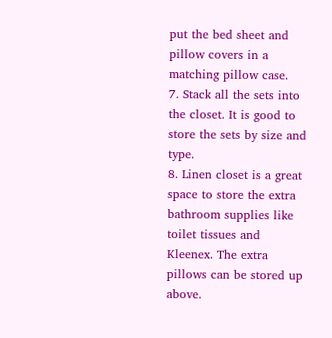put the bed sheet and pillow covers in a matching pillow case.
7. Stack all the sets into the closet. It is good to store the sets by size and type.
8. Linen closet is a great space to store the extra bathroom supplies like toilet tissues and Kleenex. The extra pillows can be stored up above.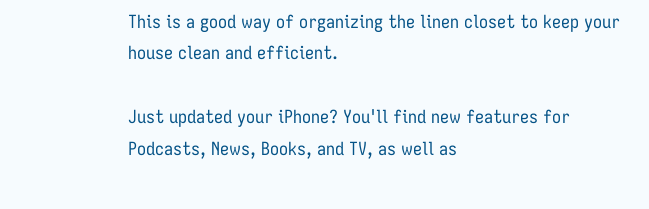This is a good way of organizing the linen closet to keep your house clean and efficient.

Just updated your iPhone? You'll find new features for Podcasts, News, Books, and TV, as well as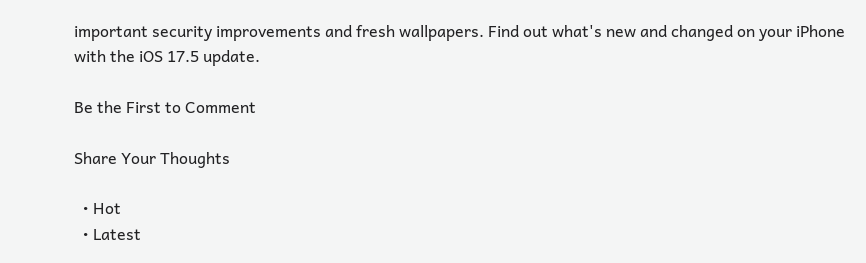important security improvements and fresh wallpapers. Find out what's new and changed on your iPhone with the iOS 17.5 update.

Be the First to Comment

Share Your Thoughts

  • Hot
  • Latest